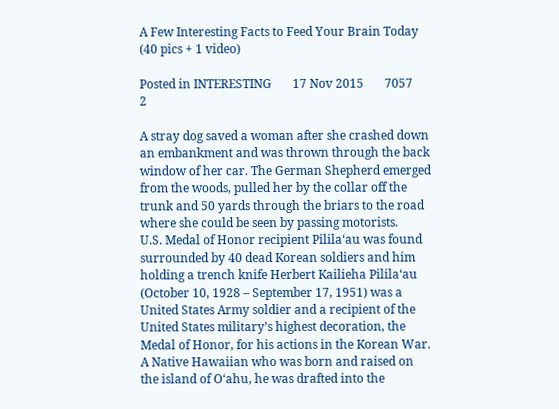A Few Interesting Facts to Feed Your Brain Today (40 pics + 1 video)

Posted in INTERESTING       17 Nov 2015       7057       2

A stray dog saved a woman after she crashed down an embankment and was thrown through the back window of her car. The German Shepherd emerged from the woods, pulled her by the collar off the trunk and 50 yards through the briars to the road where she could be seen by passing motorists.
U.S. Medal of Honor recipient Pililaʻau was found surrounded by 40 dead Korean soldiers and him holding a trench knife Herbert Kailieha Pililaʻau (October 10, 1928 – September 17, 1951) was a United States Army soldier and a recipient of the United States military’s highest decoration, the Medal of Honor, for his actions in the Korean War. A Native Hawaiian who was born and raised on the island of Oʻahu, he was drafted into the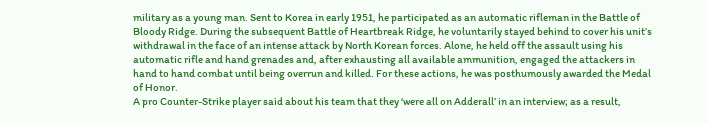military as a young man. Sent to Korea in early 1951, he participated as an automatic rifleman in the Battle of Bloody Ridge. During the subsequent Battle of Heartbreak Ridge, he voluntarily stayed behind to cover his unit’s withdrawal in the face of an intense attack by North Korean forces. Alone, he held off the assault using his automatic rifle and hand grenades and, after exhausting all available ammunition, engaged the attackers in hand to hand combat until being overrun and killed. For these actions, he was posthumously awarded the Medal of Honor.
A pro Counter-Strike player said about his team that they ‘were all on Adderall’ in an interview; as a result,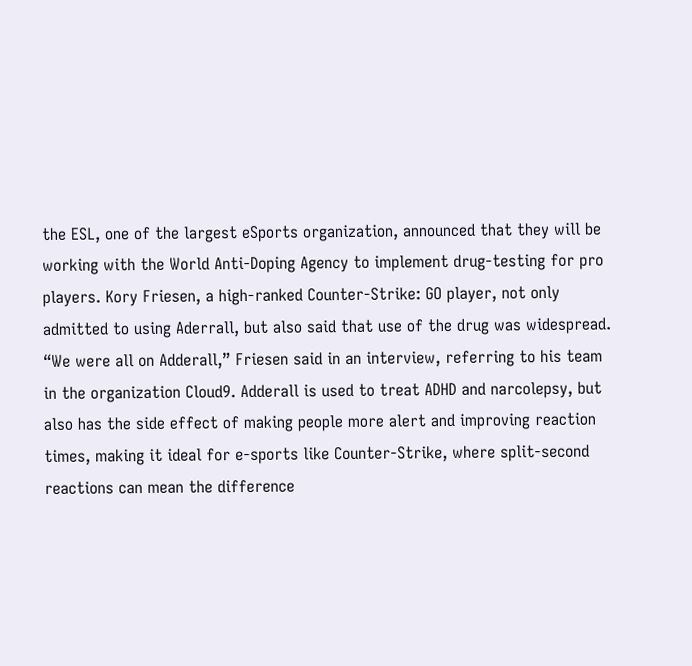the ESL, one of the largest eSports organization, announced that they will be working with the World Anti-Doping Agency to implement drug-testing for pro players. Kory Friesen, a high-ranked Counter-Strike: GO player, not only admitted to using Aderrall, but also said that use of the drug was widespread. “We were all on Adderall,” Friesen said in an interview, referring to his team in the organization Cloud9. Adderall is used to treat ADHD and narcolepsy, but also has the side effect of making people more alert and improving reaction times, making it ideal for e-sports like Counter-Strike, where split-second reactions can mean the difference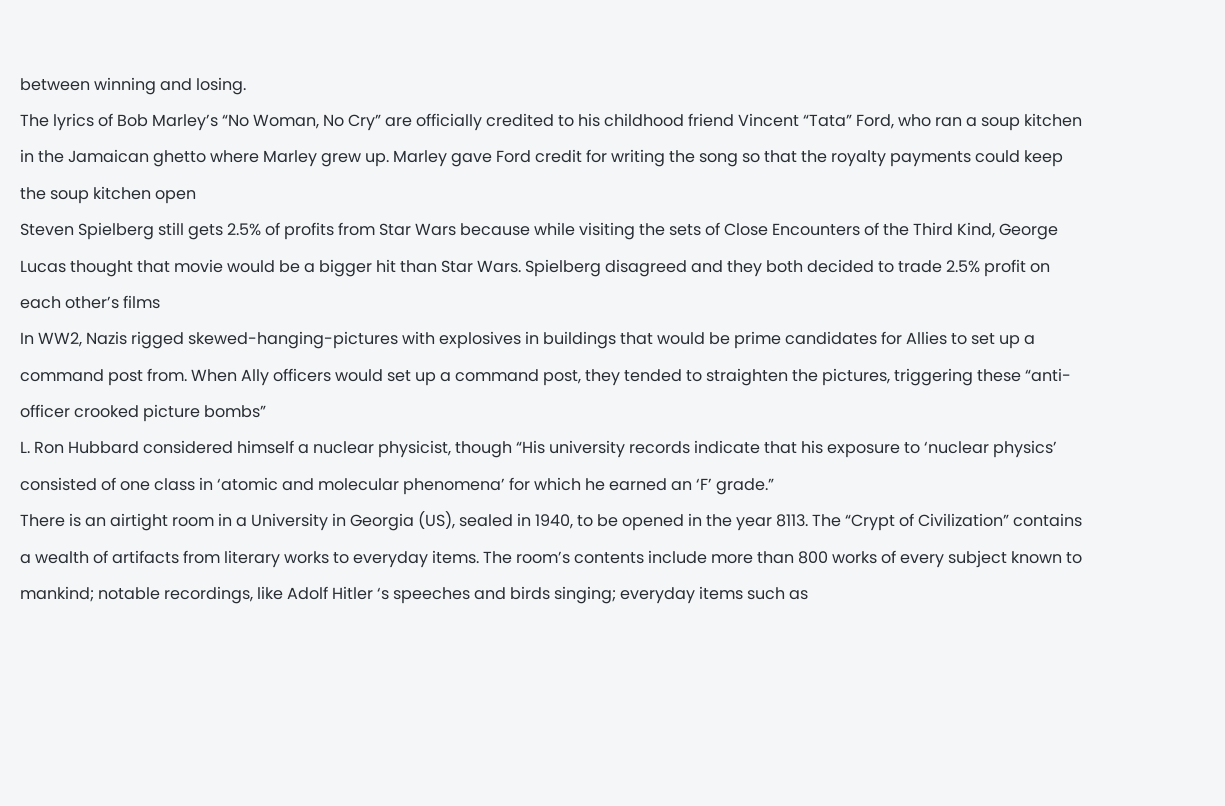between winning and losing.
The lyrics of Bob Marley’s “No Woman, No Cry” are officially credited to his childhood friend Vincent “Tata” Ford, who ran a soup kitchen in the Jamaican ghetto where Marley grew up. Marley gave Ford credit for writing the song so that the royalty payments could keep the soup kitchen open
Steven Spielberg still gets 2.5% of profits from Star Wars because while visiting the sets of Close Encounters of the Third Kind, George Lucas thought that movie would be a bigger hit than Star Wars. Spielberg disagreed and they both decided to trade 2.5% profit on each other’s films
In WW2, Nazis rigged skewed-hanging-pictures with explosives in buildings that would be prime candidates for Allies to set up a command post from. When Ally officers would set up a command post, they tended to straighten the pictures, triggering these “anti-officer crooked picture bombs”
L. Ron Hubbard considered himself a nuclear physicist, though “His university records indicate that his exposure to ‘nuclear physics’ consisted of one class in ‘atomic and molecular phenomena’ for which he earned an ‘F’ grade.”
There is an airtight room in a University in Georgia (US), sealed in 1940, to be opened in the year 8113. The “Crypt of Civilization” contains a wealth of artifacts from literary works to everyday items. The room’s contents include more than 800 works of every subject known to mankind; notable recordings, like Adolf Hitler ‘s speeches and birds singing; everyday items such as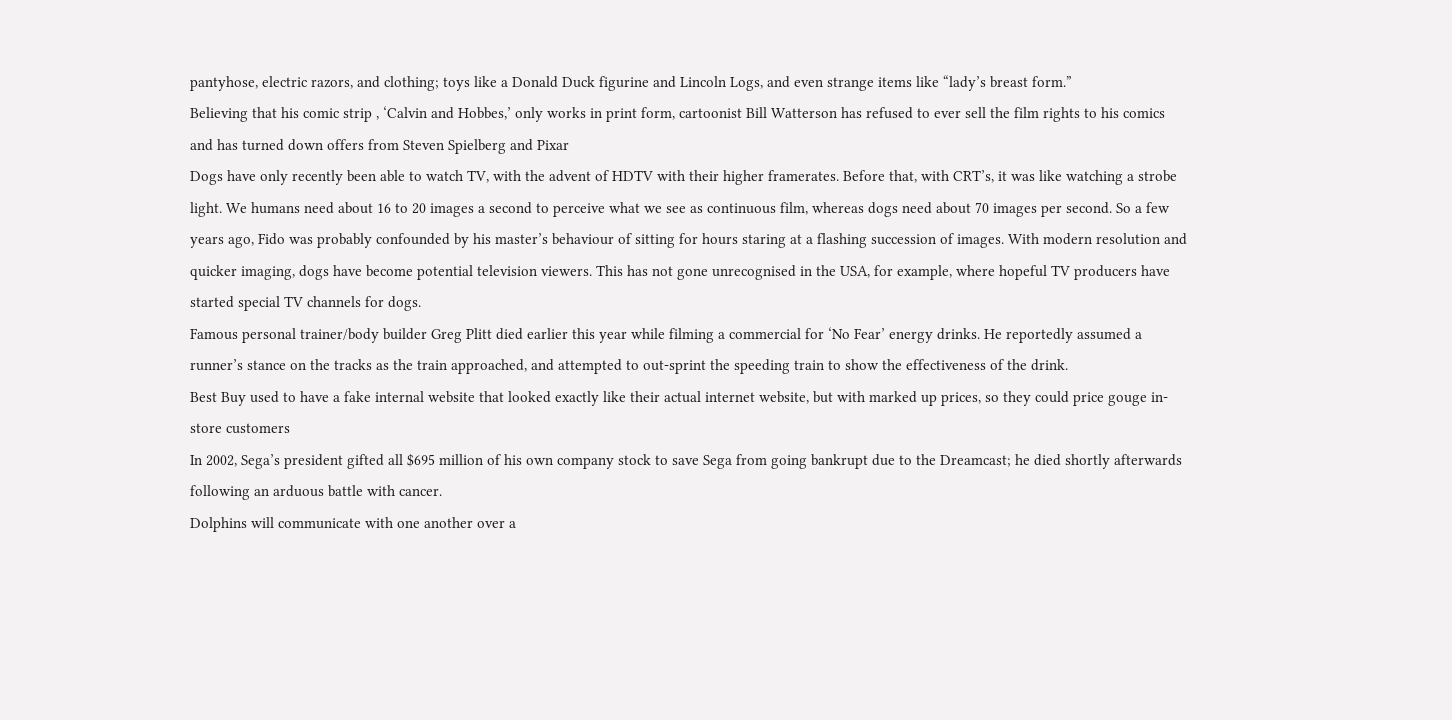pantyhose, electric razors, and clothing; toys like a Donald Duck figurine and Lincoln Logs, and even strange items like “lady’s breast form.”
Believing that his comic strip , ‘Calvin and Hobbes,’ only works in print form, cartoonist Bill Watterson has refused to ever sell the film rights to his comics and has turned down offers from Steven Spielberg and Pixar
Dogs have only recently been able to watch TV, with the advent of HDTV with their higher framerates. Before that, with CRT’s, it was like watching a strobe light. We humans need about 16 to 20 images a second to perceive what we see as continuous film, whereas dogs need about 70 images per second. So a few years ago, Fido was probably confounded by his master’s behaviour of sitting for hours staring at a flashing succession of images. With modern resolution and quicker imaging, dogs have become potential television viewers. This has not gone unrecognised in the USA, for example, where hopeful TV producers have started special TV channels for dogs.
Famous personal trainer/body builder Greg Plitt died earlier this year while filming a commercial for ‘No Fear’ energy drinks. He reportedly assumed a runner’s stance on the tracks as the train approached, and attempted to out-sprint the speeding train to show the effectiveness of the drink.
Best Buy used to have a fake internal website that looked exactly like their actual internet website, but with marked up prices, so they could price gouge in-store customers
In 2002, Sega’s president gifted all $695 million of his own company stock to save Sega from going bankrupt due to the Dreamcast; he died shortly afterwards following an arduous battle with cancer.
Dolphins will communicate with one another over a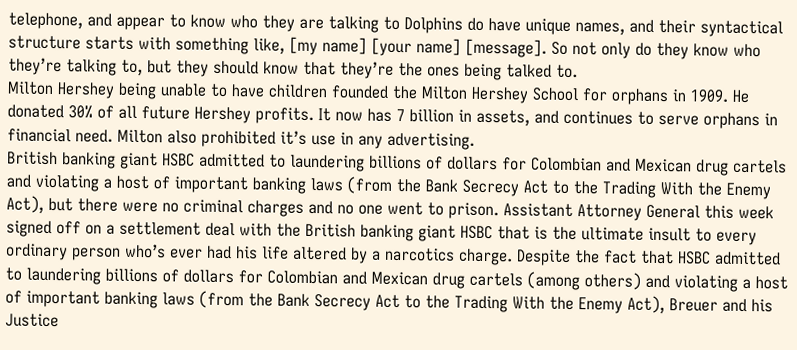telephone, and appear to know who they are talking to Dolphins do have unique names, and their syntactical structure starts with something like, [my name] [your name] [message]. So not only do they know who they’re talking to, but they should know that they’re the ones being talked to.
Milton Hershey being unable to have children founded the Milton Hershey School for orphans in 1909. He donated 30% of all future Hershey profits. It now has 7 billion in assets, and continues to serve orphans in financial need. Milton also prohibited it’s use in any advertising.
British banking giant HSBC admitted to laundering billions of dollars for Colombian and Mexican drug cartels and violating a host of important banking laws (from the Bank Secrecy Act to the Trading With the Enemy Act), but there were no criminal charges and no one went to prison. Assistant Attorney General this week signed off on a settlement deal with the British banking giant HSBC that is the ultimate insult to every ordinary person who’s ever had his life altered by a narcotics charge. Despite the fact that HSBC admitted to laundering billions of dollars for Colombian and Mexican drug cartels (among others) and violating a host of important banking laws (from the Bank Secrecy Act to the Trading With the Enemy Act), Breuer and his Justice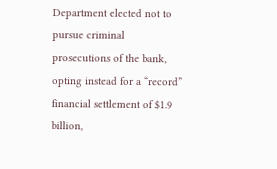Department elected not to pursue criminal prosecutions of the bank, opting instead for a “record” financial settlement of $1.9 billion,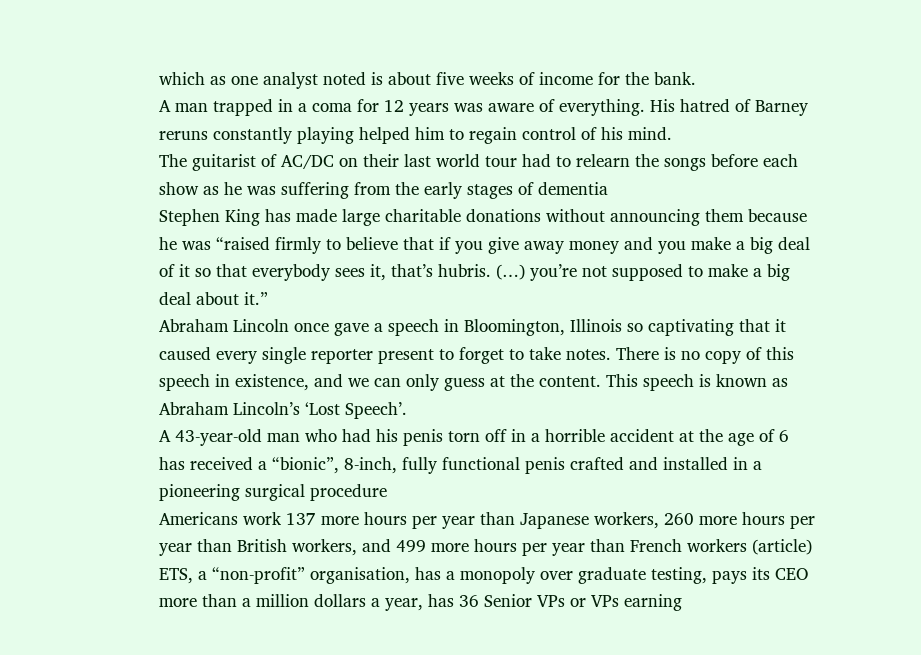which as one analyst noted is about five weeks of income for the bank.
A man trapped in a coma for 12 years was aware of everything. His hatred of Barney reruns constantly playing helped him to regain control of his mind.
The guitarist of AC/DC on their last world tour had to relearn the songs before each show as he was suffering from the early stages of dementia
Stephen King has made large charitable donations without announcing them because he was “raised firmly to believe that if you give away money and you make a big deal of it so that everybody sees it, that’s hubris. (…) you’re not supposed to make a big deal about it.”
Abraham Lincoln once gave a speech in Bloomington, Illinois so captivating that it caused every single reporter present to forget to take notes. There is no copy of this speech in existence, and we can only guess at the content. This speech is known as Abraham Lincoln’s ‘Lost Speech’.
A 43-year-old man who had his penis torn off in a horrible accident at the age of 6 has received a “bionic”, 8-inch, fully functional penis crafted and installed in a pioneering surgical procedure
Americans work 137 more hours per year than Japanese workers, 260 more hours per year than British workers, and 499 more hours per year than French workers (article)
ETS, a “non-profit” organisation, has a monopoly over graduate testing, pays its CEO more than a million dollars a year, has 36 Senior VPs or VPs earning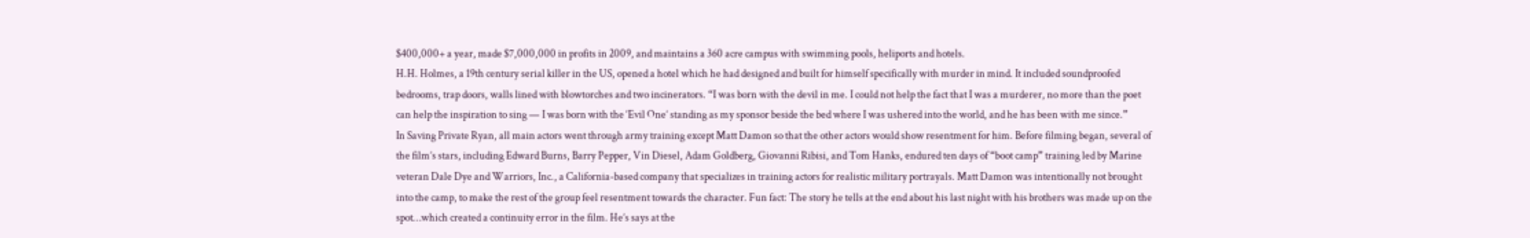$400,000+ a year, made $7,000,000 in profits in 2009, and maintains a 360 acre campus with swimming pools, heliports and hotels.
H.H. Holmes, a 19th century serial killer in the US, opened a hotel which he had designed and built for himself specifically with murder in mind. It included soundproofed bedrooms, trap doors, walls lined with blowtorches and two incinerators. “I was born with the devil in me. I could not help the fact that I was a murderer, no more than the poet can help the inspiration to sing — I was born with the ‘Evil One’ standing as my sponsor beside the bed where I was ushered into the world, and he has been with me since.”
In Saving Private Ryan, all main actors went through army training except Matt Damon so that the other actors would show resentment for him. Before filming began, several of the film’s stars, including Edward Burns, Barry Pepper, Vin Diesel, Adam Goldberg, Giovanni Ribisi, and Tom Hanks, endured ten days of “boot camp” training led by Marine veteran Dale Dye and Warriors, Inc., a California-based company that specializes in training actors for realistic military portrayals. Matt Damon was intentionally not brought into the camp, to make the rest of the group feel resentment towards the character. Fun fact: The story he tells at the end about his last night with his brothers was made up on the spot…which created a continuity error in the film. He’s says at the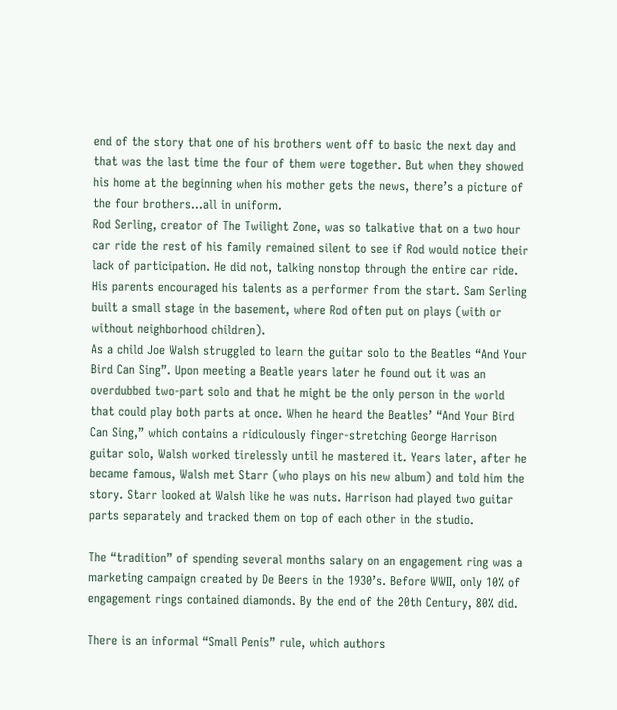end of the story that one of his brothers went off to basic the next day and that was the last time the four of them were together. But when they showed his home at the beginning when his mother gets the news, there’s a picture of the four brothers…all in uniform.
Rod Serling, creator of The Twilight Zone, was so talkative that on a two hour car ride the rest of his family remained silent to see if Rod would notice their lack of participation. He did not, talking nonstop through the entire car ride. His parents encouraged his talents as a performer from the start. Sam Serling built a small stage in the basement, where Rod often put on plays (with or without neighborhood children).
As a child Joe Walsh struggled to learn the guitar solo to the Beatles “And Your Bird Can Sing”. Upon meeting a Beatle years later he found out it was an overdubbed two-part solo and that he might be the only person in the world that could play both parts at once. When he heard the Beatles’ “And Your Bird Can Sing,” which contains a ridiculously finger-stretching George Harrison guitar solo, Walsh worked tirelessly until he mastered it. Years later, after he became famous, Walsh met Starr (who plays on his new album) and told him the story. Starr looked at Walsh like he was nuts. Harrison had played two guitar parts separately and tracked them on top of each other in the studio.

The “tradition” of spending several months salary on an engagement ring was a marketing campaign created by De Beers in the 1930’s. Before WWII, only 10% of engagement rings contained diamonds. By the end of the 20th Century, 80% did.

There is an informal “Small Penis” rule, which authors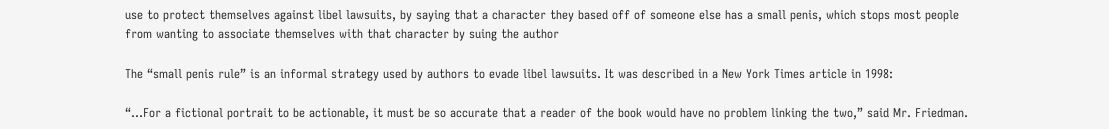use to protect themselves against libel lawsuits, by saying that a character they based off of someone else has a small penis, which stops most people from wanting to associate themselves with that character by suing the author

The “small penis rule” is an informal strategy used by authors to evade libel lawsuits. It was described in a New York Times article in 1998:

“…For a fictional portrait to be actionable, it must be so accurate that a reader of the book would have no problem linking the two,” said Mr. Friedman.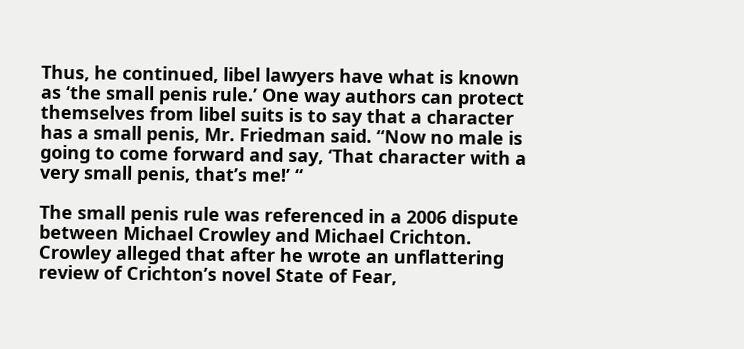Thus, he continued, libel lawyers have what is known as ‘the small penis rule.’ One way authors can protect themselves from libel suits is to say that a character has a small penis, Mr. Friedman said. “Now no male is going to come forward and say, ‘That character with a very small penis, that’s me!’ “

The small penis rule was referenced in a 2006 dispute between Michael Crowley and Michael Crichton. Crowley alleged that after he wrote an unflattering review of Crichton’s novel State of Fear,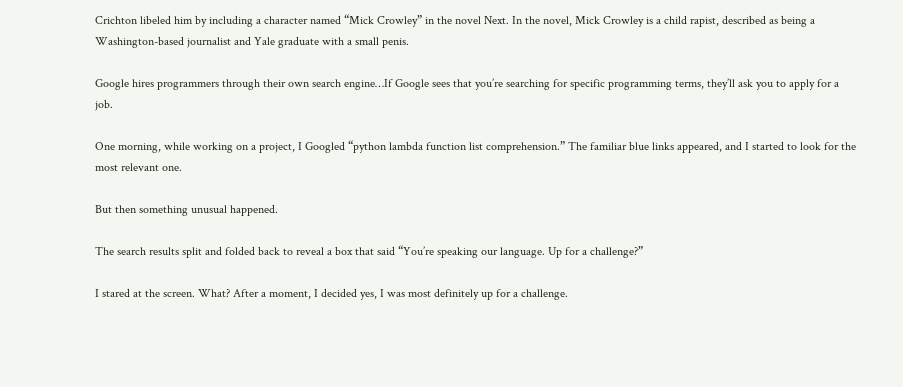Crichton libeled him by including a character named “Mick Crowley” in the novel Next. In the novel, Mick Crowley is a child rapist, described as being a Washington-based journalist and Yale graduate with a small penis.

Google hires programmers through their own search engine…If Google sees that you’re searching for specific programming terms, they’ll ask you to apply for a job.

One morning, while working on a project, I Googled “python lambda function list comprehension.” The familiar blue links appeared, and I started to look for the most relevant one.

But then something unusual happened.

The search results split and folded back to reveal a box that said “You’re speaking our language. Up for a challenge?”

I stared at the screen. What? After a moment, I decided yes, I was most definitely up for a challenge.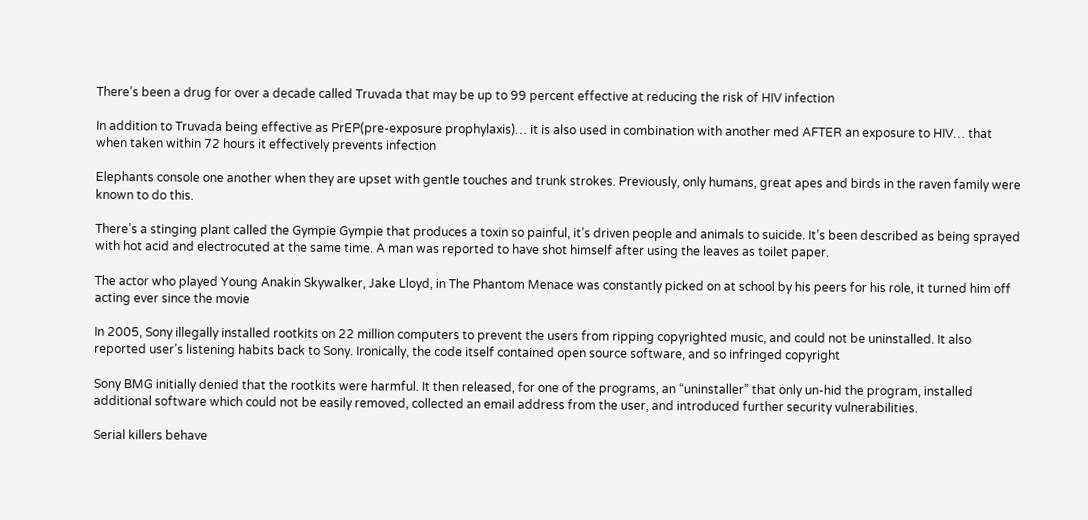There’s been a drug for over a decade called Truvada that may be up to 99 percent effective at reducing the risk of HIV infection

In addition to Truvada being effective as PrEP(pre-exposure prophylaxis)… it is also used in combination with another med AFTER an exposure to HIV… that when taken within 72 hours it effectively prevents infection

Elephants console one another when they are upset with gentle touches and trunk strokes. Previously, only humans, great apes and birds in the raven family were known to do this.

There’s a stinging plant called the Gympie Gympie that produces a toxin so painful, it’s driven people and animals to suicide. It’s been described as being sprayed with hot acid and electrocuted at the same time. A man was reported to have shot himself after using the leaves as toilet paper.

The actor who played Young Anakin Skywalker, Jake Lloyd, in The Phantom Menace was constantly picked on at school by his peers for his role, it turned him off acting ever since the movie

In 2005, Sony illegally installed rootkits on 22 million computers to prevent the users from ripping copyrighted music, and could not be uninstalled. It also reported user’s listening habits back to Sony. Ironically, the code itself contained open source software, and so infringed copyright

Sony BMG initially denied that the rootkits were harmful. It then released, for one of the programs, an “uninstaller” that only un-hid the program, installed additional software which could not be easily removed, collected an email address from the user, and introduced further security vulnerabilities.

Serial killers behave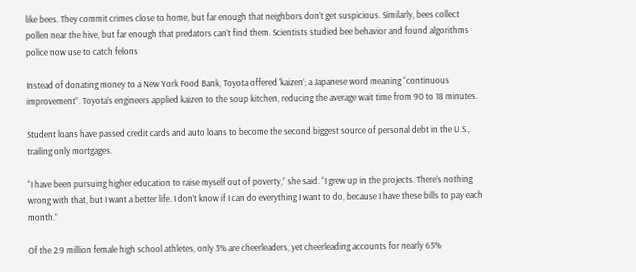like bees. They commit crimes close to home, but far enough that neighbors don’t get suspicious. Similarly, bees collect pollen near the hive, but far enough that predators can’t find them. Scientists studied bee behavior and found algorithms police now use to catch felons

Instead of donating money to a New York Food Bank, Toyota offered ‘kaizen’; a Japanese word meaning “continuous improvement”. Toyota’s engineers applied kaizen to the soup kitchen, reducing the average wait time from 90 to 18 minutes.

Student loans have passed credit cards and auto loans to become the second biggest source of personal debt in the U.S., trailing only mortgages.

“I have been pursuing higher education to raise myself out of poverty,” she said. “I grew up in the projects. There’s nothing wrong with that, but I want a better life. I don’t know if I can do everything I want to do, because I have these bills to pay each month.”

Of the 2.9 million female high school athletes, only 3% are cheerleaders, yet cheerleading accounts for nearly 65%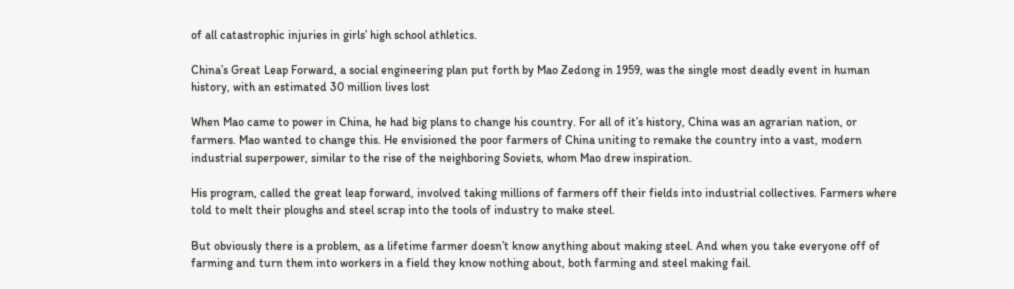of all catastrophic injuries in girls’ high school athletics.

China’s Great Leap Forward, a social engineering plan put forth by Mao Zedong in 1959, was the single most deadly event in human history, with an estimated 30 million lives lost

When Mao came to power in China, he had big plans to change his country. For all of it’s history, China was an agrarian nation, or farmers. Mao wanted to change this. He envisioned the poor farmers of China uniting to remake the country into a vast, modern industrial superpower, similar to the rise of the neighboring Soviets, whom Mao drew inspiration.

His program, called the great leap forward, involved taking millions of farmers off their fields into industrial collectives. Farmers where told to melt their ploughs and steel scrap into the tools of industry to make steel.

But obviously there is a problem, as a lifetime farmer doesn’t know anything about making steel. And when you take everyone off of farming and turn them into workers in a field they know nothing about, both farming and steel making fail.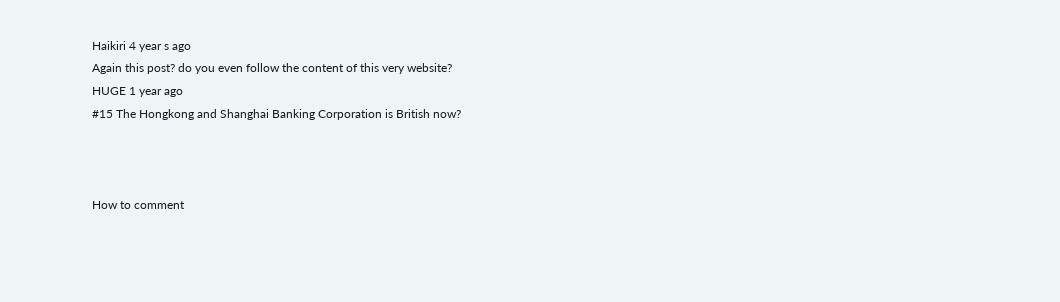Haikiri 4 year s ago
Again this post? do you even follow the content of this very website?
HUGE 1 year ago
#15 The Hongkong and Shanghai Banking Corporation is British now?



How to comment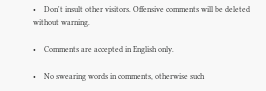•    Don't insult other visitors. Offensive comments will be deleted without warning.

•    Comments are accepted in English only.

•    No swearing words in comments, otherwise such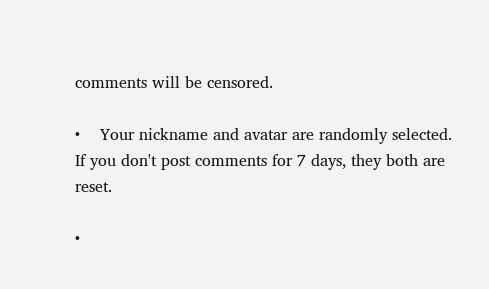comments will be censored.

•    Your nickname and avatar are randomly selected. If you don't post comments for 7 days, they both are reset.

•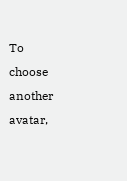To choose another avatar,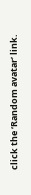click the ‘Random avatar’ link.